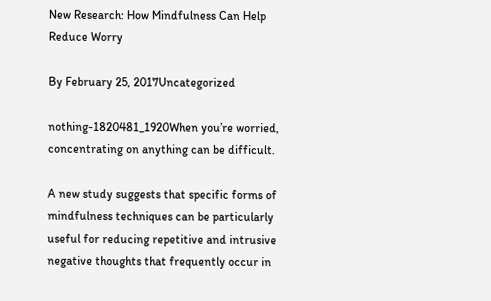New Research: How Mindfulness Can Help Reduce Worry

By February 25, 2017Uncategorized

nothing-1820481_1920When you’re worried, concentrating on anything can be difficult.

A new study suggests that specific forms of mindfulness techniques can be particularly useful for reducing repetitive and intrusive negative thoughts that frequently occur in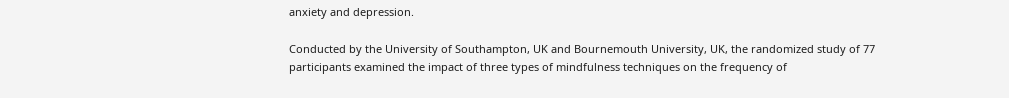anxiety and depression.

Conducted by the University of Southampton, UK and Bournemouth University, UK, the randomized study of 77 participants examined the impact of three types of mindfulness techniques on the frequency of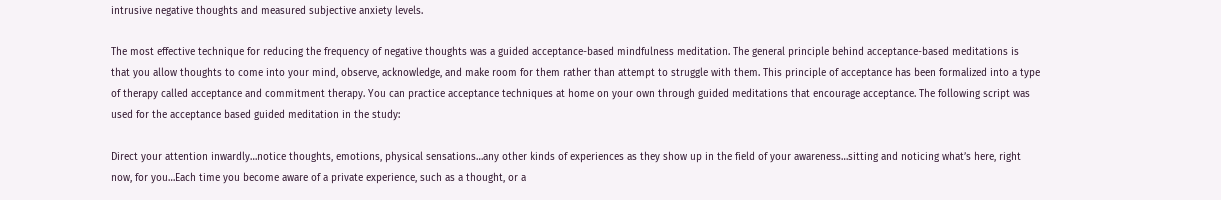intrusive negative thoughts and measured subjective anxiety levels.

The most effective technique for reducing the frequency of negative thoughts was a guided acceptance-based mindfulness meditation. The general principle behind acceptance-based meditations is that you allow thoughts to come into your mind, observe, acknowledge, and make room for them rather than attempt to struggle with them. This principle of acceptance has been formalized into a type of therapy called acceptance and commitment therapy. You can practice acceptance techniques at home on your own through guided meditations that encourage acceptance. The following script was used for the acceptance based guided meditation in the study:

Direct your attention inwardly…notice thoughts, emotions, physical sensations…any other kinds of experiences as they show up in the field of your awareness…sitting and noticing what’s here, right now, for you…Each time you become aware of a private experience, such as a thought, or a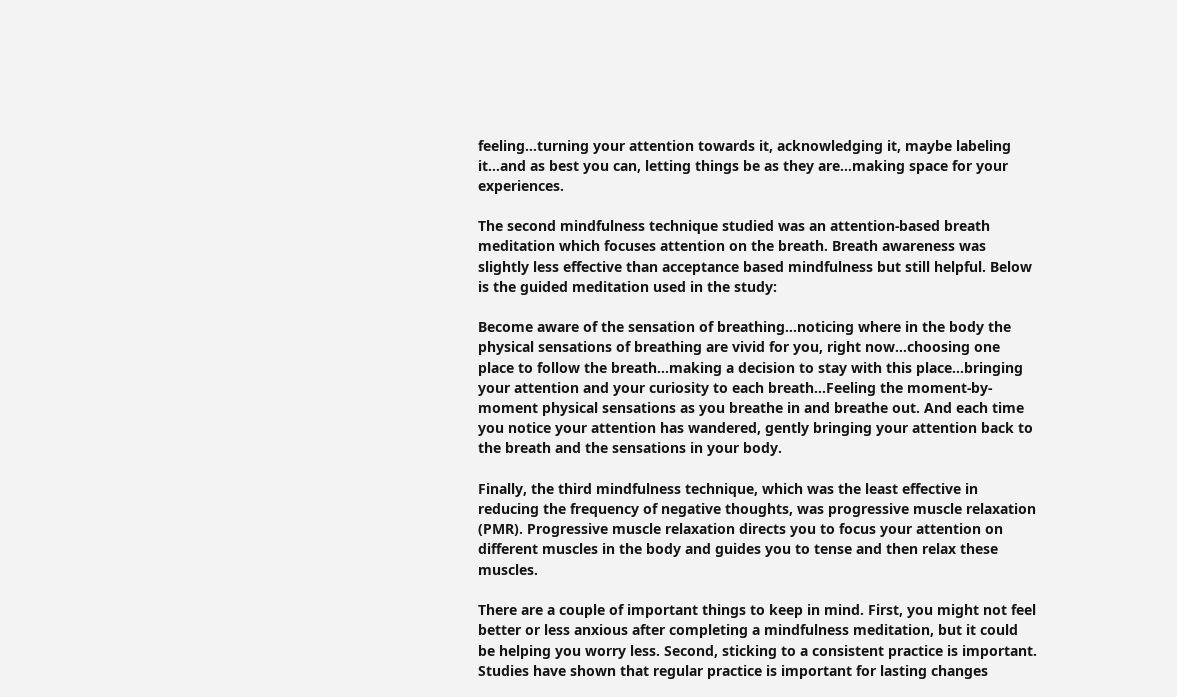feeling…turning your attention towards it, acknowledging it, maybe labeling it…and as best you can, letting things be as they are…making space for your experiences.

The second mindfulness technique studied was an attention-based breath meditation which focuses attention on the breath. Breath awareness was slightly less effective than acceptance based mindfulness but still helpful. Below is the guided meditation used in the study:

Become aware of the sensation of breathing…noticing where in the body the physical sensations of breathing are vivid for you, right now…choosing one place to follow the breath…making a decision to stay with this place…bringing your attention and your curiosity to each breath…Feeling the moment-by-moment physical sensations as you breathe in and breathe out. And each time you notice your attention has wandered, gently bringing your attention back to the breath and the sensations in your body.

Finally, the third mindfulness technique, which was the least effective in reducing the frequency of negative thoughts, was progressive muscle relaxation (PMR). Progressive muscle relaxation directs you to focus your attention on different muscles in the body and guides you to tense and then relax these muscles.

There are a couple of important things to keep in mind. First, you might not feel better or less anxious after completing a mindfulness meditation, but it could be helping you worry less. Second, sticking to a consistent practice is important. Studies have shown that regular practice is important for lasting changes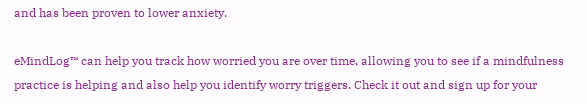and has been proven to lower anxiety.

eMindLog™ can help you track how worried you are over time, allowing you to see if a mindfulness practice is helping and also help you identify worry triggers. Check it out and sign up for your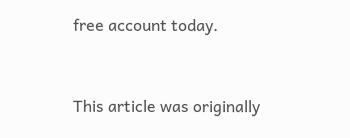free account today.


This article was originally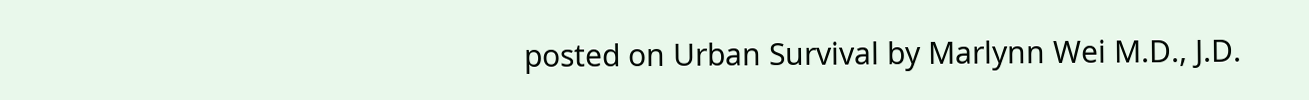posted on Urban Survival by Marlynn Wei M.D., J.D.